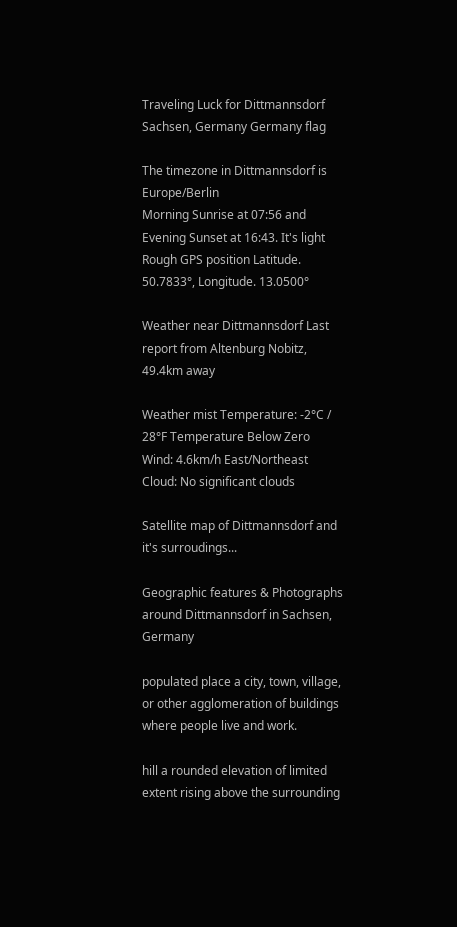Traveling Luck for Dittmannsdorf Sachsen, Germany Germany flag

The timezone in Dittmannsdorf is Europe/Berlin
Morning Sunrise at 07:56 and Evening Sunset at 16:43. It's light
Rough GPS position Latitude. 50.7833°, Longitude. 13.0500°

Weather near Dittmannsdorf Last report from Altenburg Nobitz, 49.4km away

Weather mist Temperature: -2°C / 28°F Temperature Below Zero
Wind: 4.6km/h East/Northeast
Cloud: No significant clouds

Satellite map of Dittmannsdorf and it's surroudings...

Geographic features & Photographs around Dittmannsdorf in Sachsen, Germany

populated place a city, town, village, or other agglomeration of buildings where people live and work.

hill a rounded elevation of limited extent rising above the surrounding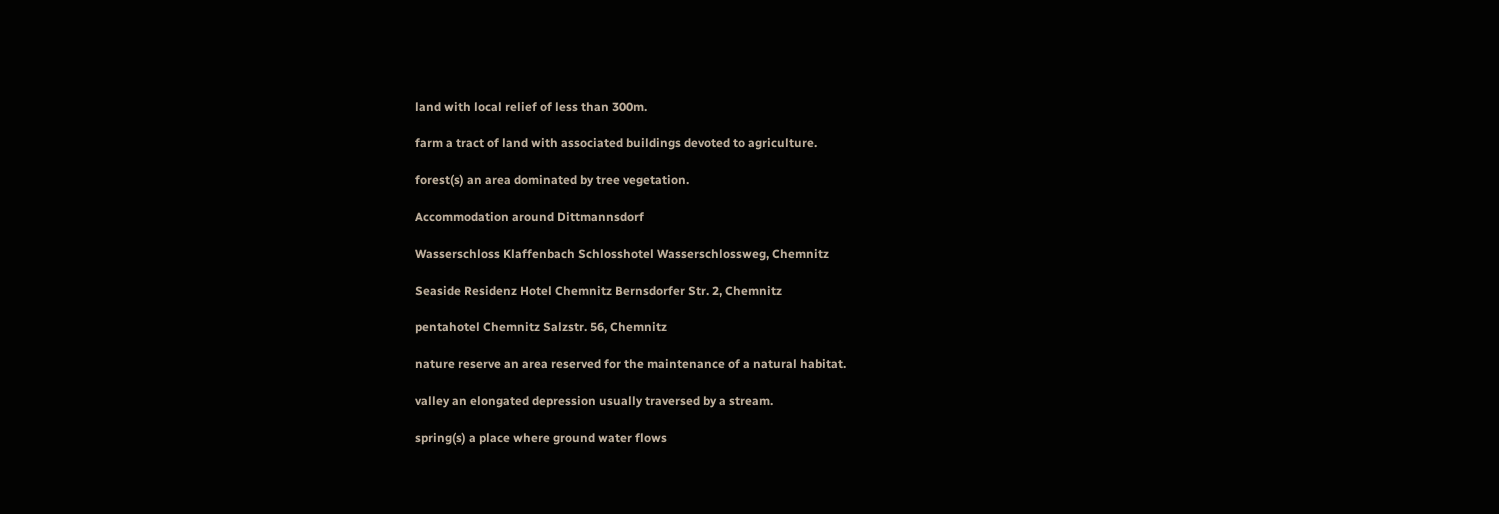land with local relief of less than 300m.

farm a tract of land with associated buildings devoted to agriculture.

forest(s) an area dominated by tree vegetation.

Accommodation around Dittmannsdorf

Wasserschloss Klaffenbach Schlosshotel Wasserschlossweg, Chemnitz

Seaside Residenz Hotel Chemnitz Bernsdorfer Str. 2, Chemnitz

pentahotel Chemnitz Salzstr. 56, Chemnitz

nature reserve an area reserved for the maintenance of a natural habitat.

valley an elongated depression usually traversed by a stream.

spring(s) a place where ground water flows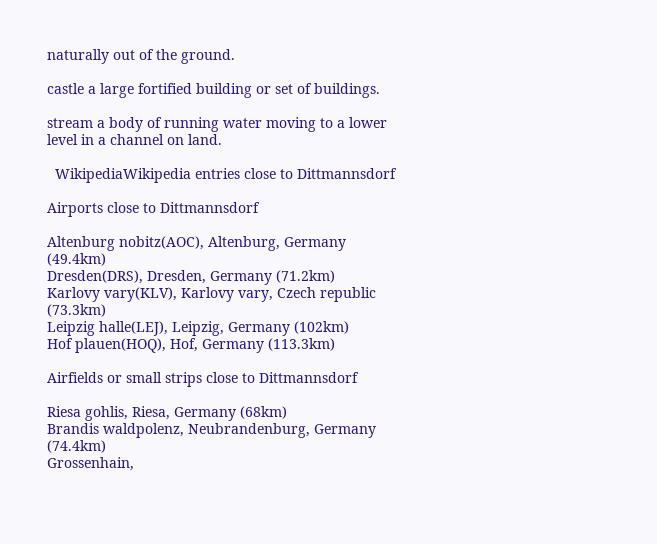naturally out of the ground.

castle a large fortified building or set of buildings.

stream a body of running water moving to a lower level in a channel on land.

  WikipediaWikipedia entries close to Dittmannsdorf

Airports close to Dittmannsdorf

Altenburg nobitz(AOC), Altenburg, Germany (49.4km)
Dresden(DRS), Dresden, Germany (71.2km)
Karlovy vary(KLV), Karlovy vary, Czech republic (73.3km)
Leipzig halle(LEJ), Leipzig, Germany (102km)
Hof plauen(HOQ), Hof, Germany (113.3km)

Airfields or small strips close to Dittmannsdorf

Riesa gohlis, Riesa, Germany (68km)
Brandis waldpolenz, Neubrandenburg, Germany (74.4km)
Grossenhain,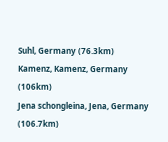Suhl, Germany (76.3km)
Kamenz, Kamenz, Germany (106km)
Jena schongleina, Jena, Germany (106.7km)